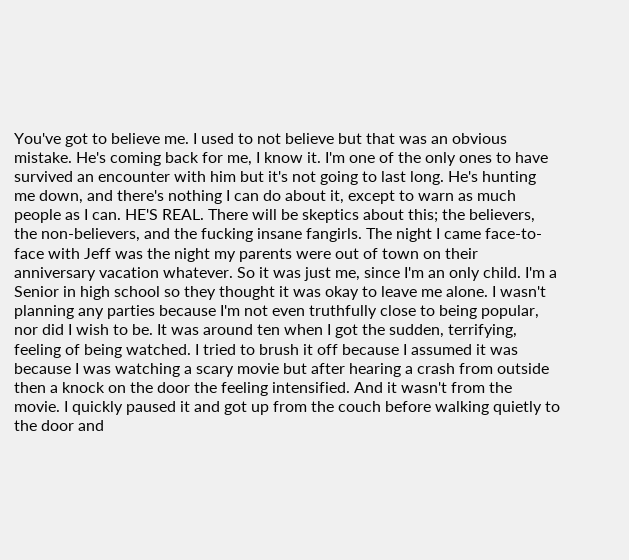You've got to believe me. I used to not believe but that was an obvious mistake. He's coming back for me, I know it. I'm one of the only ones to have survived an encounter with him but it's not going to last long. He's hunting me down, and there's nothing I can do about it, except to warn as much people as I can. HE'S REAL. There will be skeptics about this; the believers, the non-believers, and the fucking insane fangirls. The night I came face-to-face with Jeff was the night my parents were out of town on their anniversary vacation whatever. So it was just me, since I'm an only child. I'm a Senior in high school so they thought it was okay to leave me alone. I wasn't planning any parties because I'm not even truthfully close to being popular, nor did I wish to be. It was around ten when I got the sudden, terrifying, feeling of being watched. I tried to brush it off because I assumed it was because I was watching a scary movie but after hearing a crash from outside then a knock on the door the feeling intensified. And it wasn't from the movie. I quickly paused it and got up from the couch before walking quietly to the door and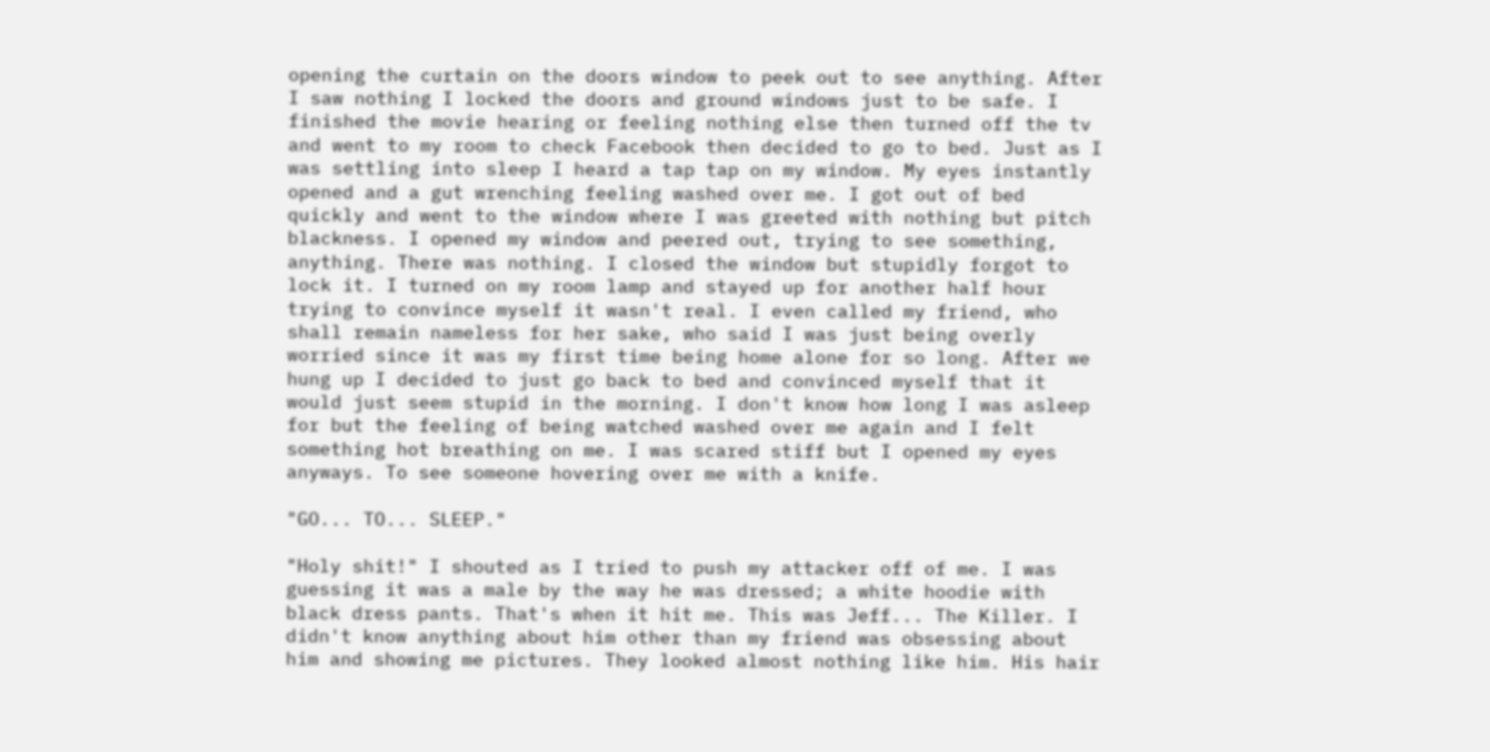opening the curtain on the doors window to peek out to see anything. After I saw nothing I locked the doors and ground windows just to be safe. I finished the movie hearing or feeling nothing else then turned off the tv and went to my room to check Facebook then decided to go to bed. Just as I was settling into sleep I heard a tap tap on my window. My eyes instantly opened and a gut wrenching feeling washed over me. I got out of bed quickly and went to the window where I was greeted with nothing but pitch blackness. I opened my window and peered out, trying to see something, anything. There was nothing. I closed the window but stupidly forgot to lock it. I turned on my room lamp and stayed up for another half hour trying to convince myself it wasn't real. I even called my friend, who shall remain nameless for her sake, who said I was just being overly worried since it was my first time being home alone for so long. After we hung up I decided to just go back to bed and convinced myself that it would just seem stupid in the morning. I don't know how long I was asleep for but the feeling of being watched washed over me again and I felt something hot breathing on me. I was scared stiff but I opened my eyes anyways. To see someone hovering over me with a knife.

"GO... TO... SLEEP."

"Holy shit!" I shouted as I tried to push my attacker off of me. I was guessing it was a male by the way he was dressed; a white hoodie with black dress pants. That's when it hit me. This was Jeff... The Killer. I didn't know anything about him other than my friend was obsessing about him and showing me pictures. They looked almost nothing like him. His hair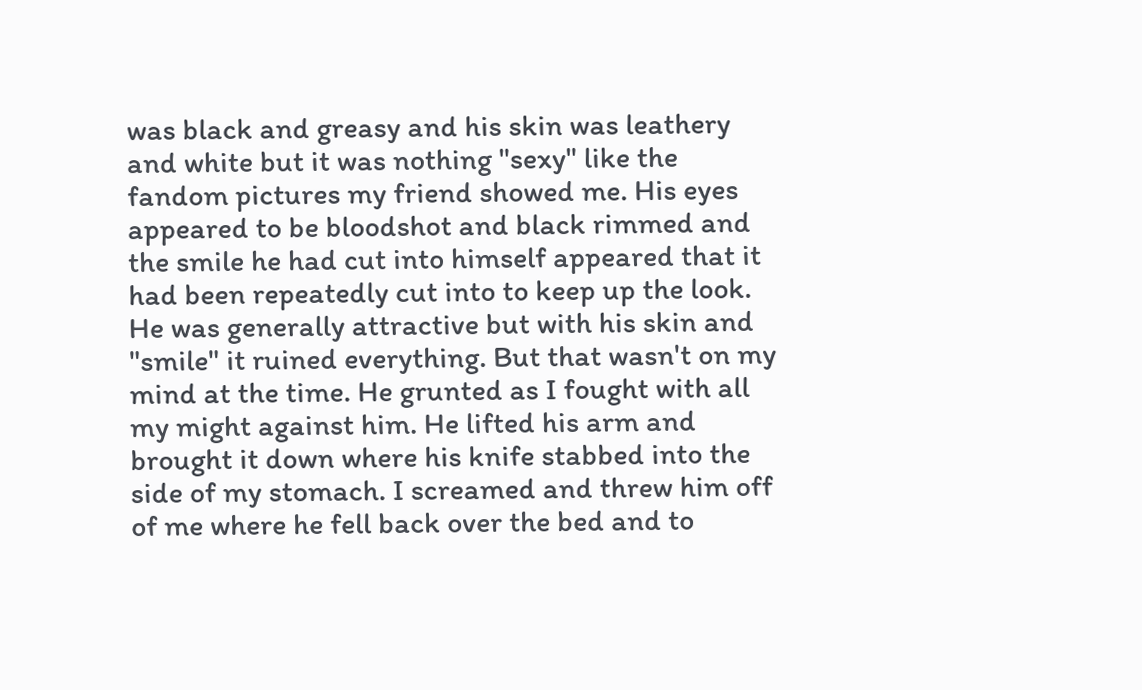was black and greasy and his skin was leathery and white but it was nothing "sexy" like the fandom pictures my friend showed me. His eyes appeared to be bloodshot and black rimmed and the smile he had cut into himself appeared that it had been repeatedly cut into to keep up the look. He was generally attractive but with his skin and "smile" it ruined everything. But that wasn't on my mind at the time. He grunted as I fought with all my might against him. He lifted his arm and brought it down where his knife stabbed into the side of my stomach. I screamed and threw him off of me where he fell back over the bed and to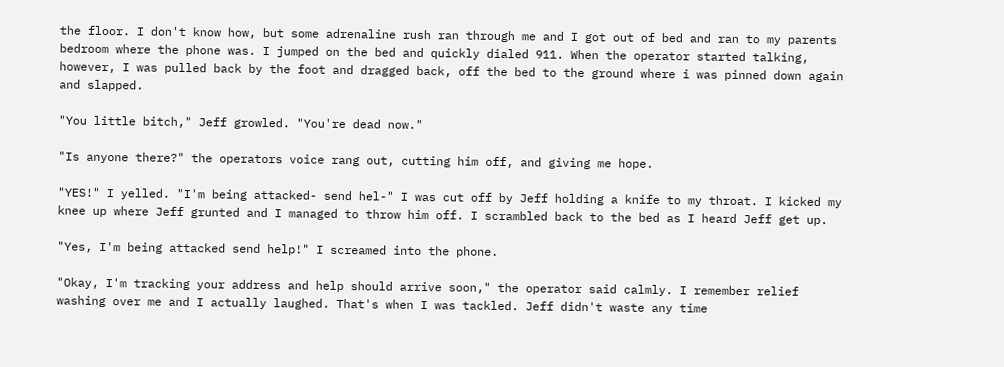the floor. I don't know how, but some adrenaline rush ran through me and I got out of bed and ran to my parents bedroom where the phone was. I jumped on the bed and quickly dialed 911. When the operator started talking, however, I was pulled back by the foot and dragged back, off the bed to the ground where i was pinned down again and slapped.

"You little bitch," Jeff growled. "You're dead now."

"Is anyone there?" the operators voice rang out, cutting him off, and giving me hope.

"YES!" I yelled. "I'm being attacked- send hel-" I was cut off by Jeff holding a knife to my throat. I kicked my knee up where Jeff grunted and I managed to throw him off. I scrambled back to the bed as I heard Jeff get up.

"Yes, I'm being attacked send help!" I screamed into the phone.

"Okay, I'm tracking your address and help should arrive soon," the operator said calmly. I remember relief washing over me and I actually laughed. That's when I was tackled. Jeff didn't waste any time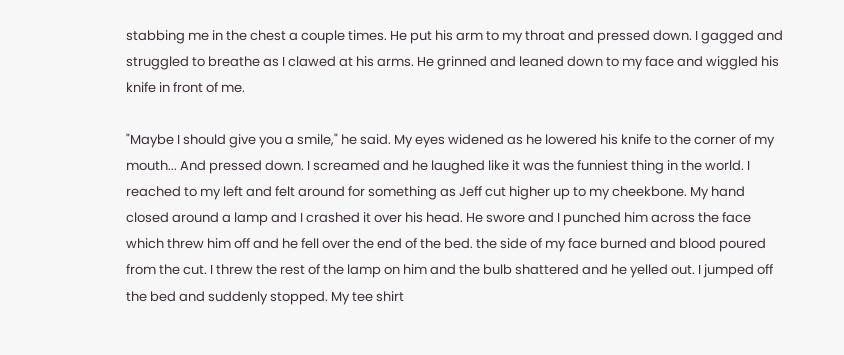stabbing me in the chest a couple times. He put his arm to my throat and pressed down. I gagged and struggled to breathe as I clawed at his arms. He grinned and leaned down to my face and wiggled his knife in front of me.

"Maybe I should give you a smile," he said. My eyes widened as he lowered his knife to the corner of my mouth... And pressed down. I screamed and he laughed like it was the funniest thing in the world. I reached to my left and felt around for something as Jeff cut higher up to my cheekbone. My hand closed around a lamp and I crashed it over his head. He swore and I punched him across the face which threw him off and he fell over the end of the bed. the side of my face burned and blood poured from the cut. I threw the rest of the lamp on him and the bulb shattered and he yelled out. I jumped off the bed and suddenly stopped. My tee shirt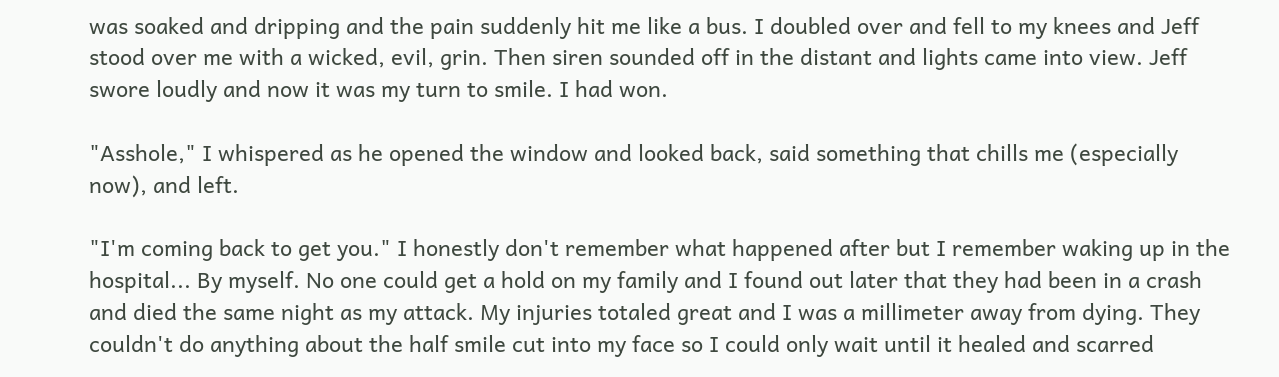was soaked and dripping and the pain suddenly hit me like a bus. I doubled over and fell to my knees and Jeff stood over me with a wicked, evil, grin. Then siren sounded off in the distant and lights came into view. Jeff swore loudly and now it was my turn to smile. I had won.

"Asshole," I whispered as he opened the window and looked back, said something that chills me (especially now), and left.

"I'm coming back to get you." I honestly don't remember what happened after but I remember waking up in the hospital... By myself. No one could get a hold on my family and I found out later that they had been in a crash and died the same night as my attack. My injuries totaled great and I was a millimeter away from dying. They couldn't do anything about the half smile cut into my face so I could only wait until it healed and scarred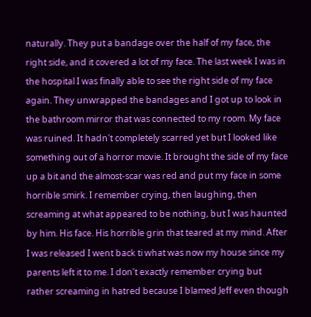naturally. They put a bandage over the half of my face, the right side, and it covered a lot of my face. The last week I was in the hospital I was finally able to see the right side of my face again. They unwrapped the bandages and I got up to look in the bathroom mirror that was connected to my room. My face was ruined. It hadn't completely scarred yet but I looked like something out of a horror movie. It brought the side of my face up a bit and the almost-scar was red and put my face in some horrible smirk. I remember crying, then laughing, then screaming at what appeared to be nothing, but I was haunted by him. His face. His horrible grin that teared at my mind. After I was released I went back ti what was now my house since my parents left it to me. I don't exactly remember crying but rather screaming in hatred because I blamed Jeff even though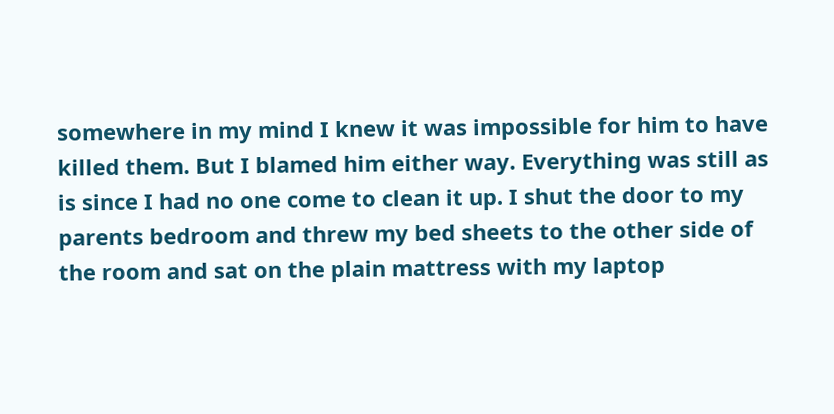somewhere in my mind I knew it was impossible for him to have killed them. But I blamed him either way. Everything was still as is since I had no one come to clean it up. I shut the door to my parents bedroom and threw my bed sheets to the other side of the room and sat on the plain mattress with my laptop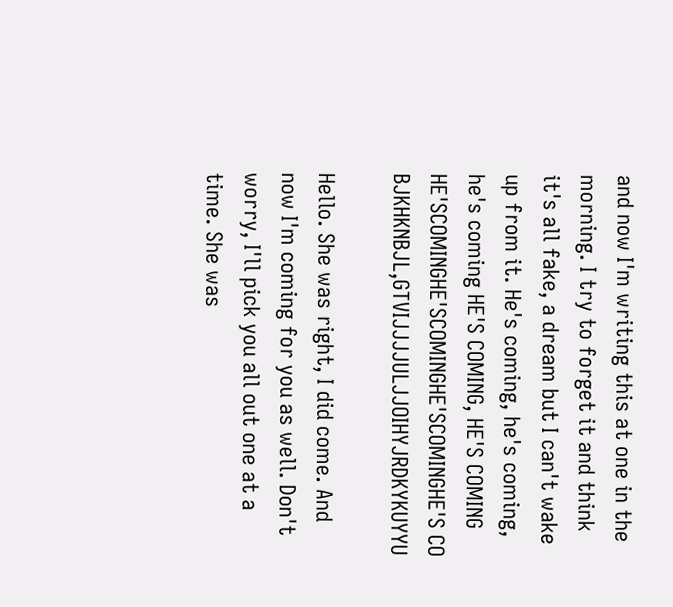and now I'm writing this at one in the morning. I try to forget it and think it's all fake, a dream but I can't wake up from it. He's coming, he's coming, he's coming HE'S COMING, HE'S COMING HE'SCOMINGHE'SCOMINGHE'SCOMINGHE'S CO BJKHKNBJL,GTVIJJJJULJJOIHYJRDKYKUYYU

Hello. She was right, I did come. And now I'm coming for you as well. Don't worry, I'll pick you all out one at a time. She was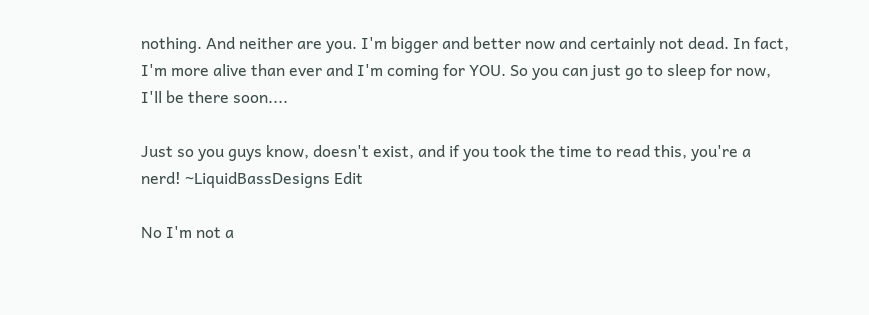nothing. And neither are you. I'm bigger and better now and certainly not dead. In fact, I'm more alive than ever and I'm coming for YOU. So you can just go to sleep for now, I'll be there soon....

Just so you guys know, doesn't exist, and if you took the time to read this, you're a nerd! ~LiquidBassDesigns Edit

No I'm not a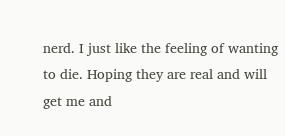nerd. I just like the feeling of wanting to die. Hoping they are real and will get me and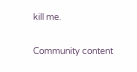kill me.

Community content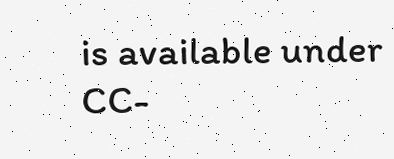is available under CC-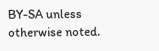BY-SA unless otherwise noted.